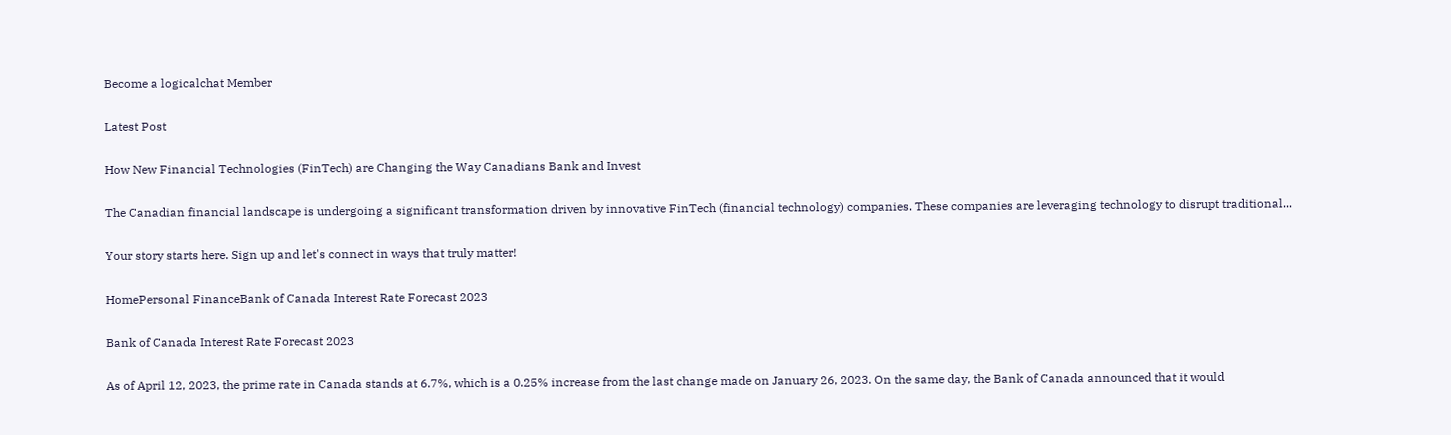Become a logicalchat Member

Latest Post

How New Financial Technologies (FinTech) are Changing the Way Canadians Bank and Invest

The Canadian financial landscape is undergoing a significant transformation driven by innovative FinTech (financial technology) companies. These companies are leveraging technology to disrupt traditional...

Your story starts here. Sign up and let's connect in ways that truly matter!

HomePersonal FinanceBank of Canada Interest Rate Forecast 2023

Bank of Canada Interest Rate Forecast 2023

As of April 12, 2023, the prime rate in Canada stands at 6.7%, which is a 0.25% increase from the last change made on January 26, 2023. On the same day, the Bank of Canada announced that it would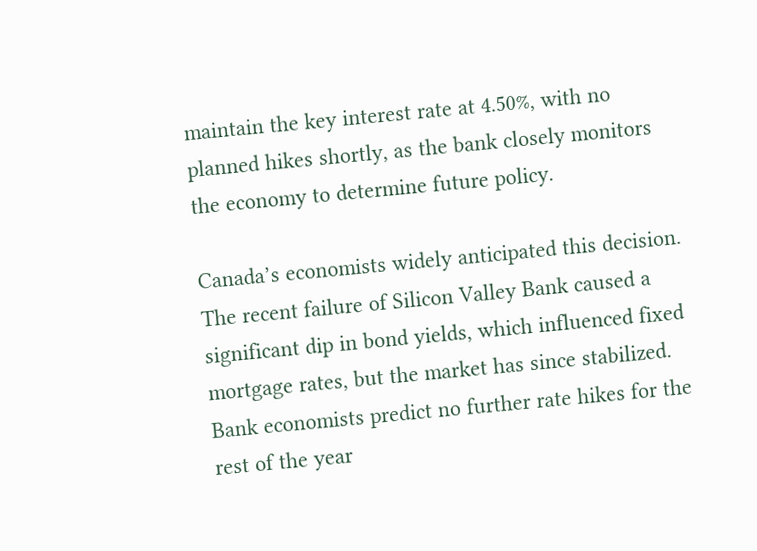maintain the key interest rate at 4.50%, with no planned hikes shortly, as the bank closely monitors the economy to determine future policy.

Canada’s economists widely anticipated this decision. The recent failure of Silicon Valley Bank caused a significant dip in bond yields, which influenced fixed mortgage rates, but the market has since stabilized. Bank economists predict no further rate hikes for the rest of the year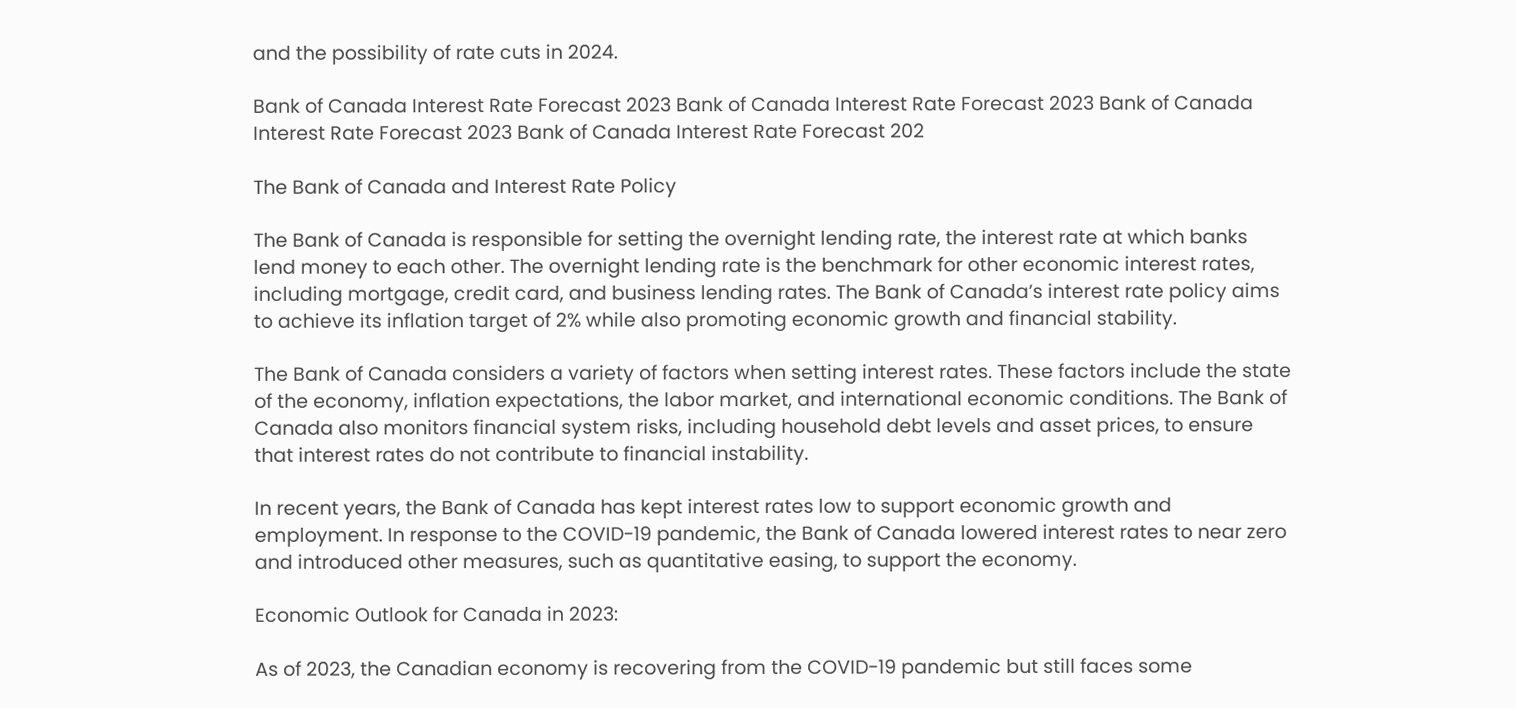and the possibility of rate cuts in 2024.

Bank of Canada Interest Rate Forecast 2023 Bank of Canada Interest Rate Forecast 2023 Bank of Canada Interest Rate Forecast 2023 Bank of Canada Interest Rate Forecast 202

The Bank of Canada and Interest Rate Policy

The Bank of Canada is responsible for setting the overnight lending rate, the interest rate at which banks lend money to each other. The overnight lending rate is the benchmark for other economic interest rates, including mortgage, credit card, and business lending rates. The Bank of Canada’s interest rate policy aims to achieve its inflation target of 2% while also promoting economic growth and financial stability.

The Bank of Canada considers a variety of factors when setting interest rates. These factors include the state of the economy, inflation expectations, the labor market, and international economic conditions. The Bank of Canada also monitors financial system risks, including household debt levels and asset prices, to ensure that interest rates do not contribute to financial instability.

In recent years, the Bank of Canada has kept interest rates low to support economic growth and employment. In response to the COVID-19 pandemic, the Bank of Canada lowered interest rates to near zero and introduced other measures, such as quantitative easing, to support the economy.

Economic Outlook for Canada in 2023:

As of 2023, the Canadian economy is recovering from the COVID-19 pandemic but still faces some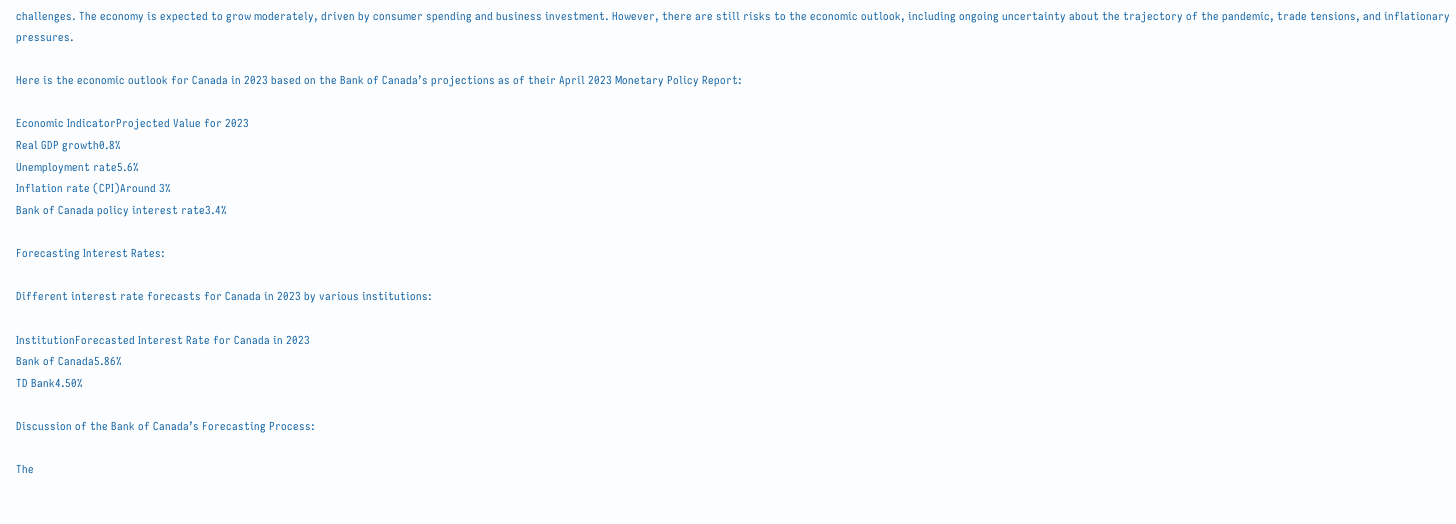challenges. The economy is expected to grow moderately, driven by consumer spending and business investment. However, there are still risks to the economic outlook, including ongoing uncertainty about the trajectory of the pandemic, trade tensions, and inflationary pressures.

Here is the economic outlook for Canada in 2023 based on the Bank of Canada’s projections as of their April 2023 Monetary Policy Report:

Economic IndicatorProjected Value for 2023
Real GDP growth0.8%
Unemployment rate5.6%
Inflation rate (CPI)Around 3%
Bank of Canada policy interest rate3.4%

Forecasting Interest Rates:

Different interest rate forecasts for Canada in 2023 by various institutions:

InstitutionForecasted Interest Rate for Canada in 2023
Bank of Canada5.86%
TD Bank4.50%

Discussion of the Bank of Canada’s Forecasting Process:

The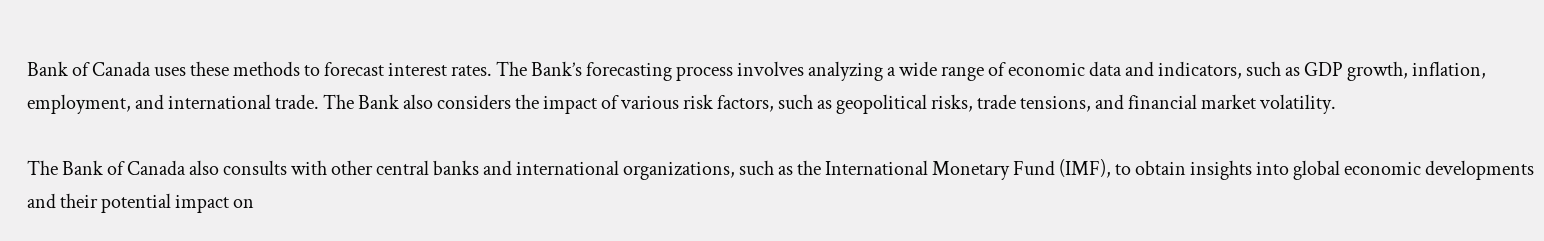Bank of Canada uses these methods to forecast interest rates. The Bank’s forecasting process involves analyzing a wide range of economic data and indicators, such as GDP growth, inflation, employment, and international trade. The Bank also considers the impact of various risk factors, such as geopolitical risks, trade tensions, and financial market volatility.

The Bank of Canada also consults with other central banks and international organizations, such as the International Monetary Fund (IMF), to obtain insights into global economic developments and their potential impact on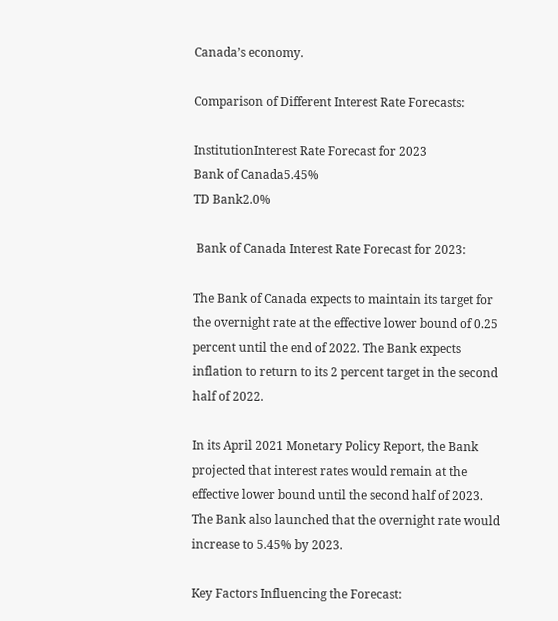Canada’s economy.

Comparison of Different Interest Rate Forecasts:

InstitutionInterest Rate Forecast for 2023
Bank of Canada5.45%
TD Bank2.0%

 Bank of Canada Interest Rate Forecast for 2023:

The Bank of Canada expects to maintain its target for the overnight rate at the effective lower bound of 0.25 percent until the end of 2022. The Bank expects inflation to return to its 2 percent target in the second half of 2022.

In its April 2021 Monetary Policy Report, the Bank projected that interest rates would remain at the effective lower bound until the second half of 2023. The Bank also launched that the overnight rate would increase to 5.45% by 2023.

Key Factors Influencing the Forecast: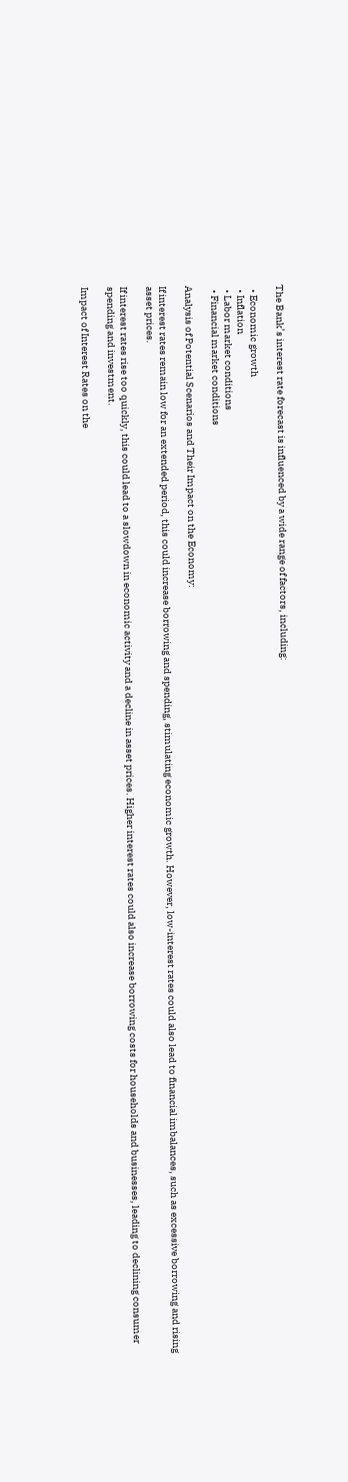The Bank’s interest rate forecast is influenced by a wide range of factors, including:

  • Economic growth
  • Inflation
  • Labor market conditions
  • Financial market conditions

Analysis of Potential Scenarios and Their Impact on the Economy:

If interest rates remain low for an extended period, this could increase borrowing and spending, stimulating economic growth. However, low-interest rates could also lead to financial imbalances, such as excessive borrowing and rising asset prices.

If interest rates rise too quickly, this could lead to a slowdown in economic activity and a decline in asset prices. Higher interest rates could also increase borrowing costs for households and businesses, leading to declining consumer spending and investment.

Impact of Interest Rates on the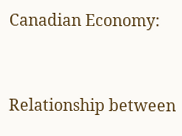Canadian Economy:


Relationship between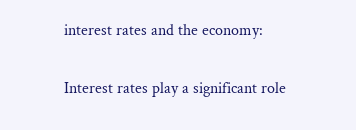interest rates and the economy:

Interest rates play a significant role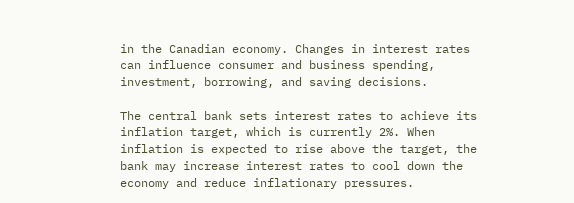in the Canadian economy. Changes in interest rates can influence consumer and business spending, investment, borrowing, and saving decisions.

The central bank sets interest rates to achieve its inflation target, which is currently 2%. When inflation is expected to rise above the target, the bank may increase interest rates to cool down the economy and reduce inflationary pressures.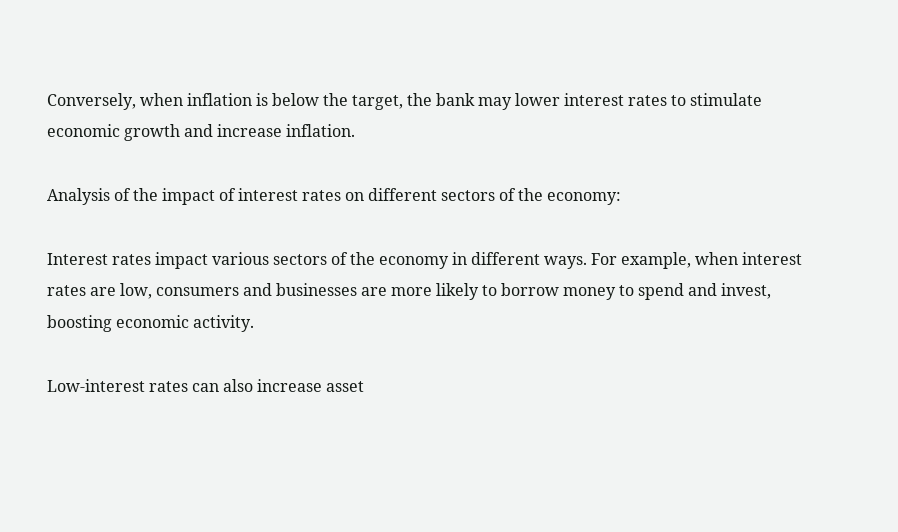Conversely, when inflation is below the target, the bank may lower interest rates to stimulate economic growth and increase inflation.

Analysis of the impact of interest rates on different sectors of the economy:

Interest rates impact various sectors of the economy in different ways. For example, when interest rates are low, consumers and businesses are more likely to borrow money to spend and invest, boosting economic activity.

Low-interest rates can also increase asset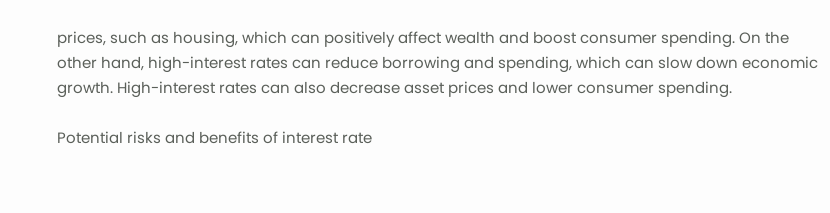prices, such as housing, which can positively affect wealth and boost consumer spending. On the other hand, high-interest rates can reduce borrowing and spending, which can slow down economic growth. High-interest rates can also decrease asset prices and lower consumer spending.

Potential risks and benefits of interest rate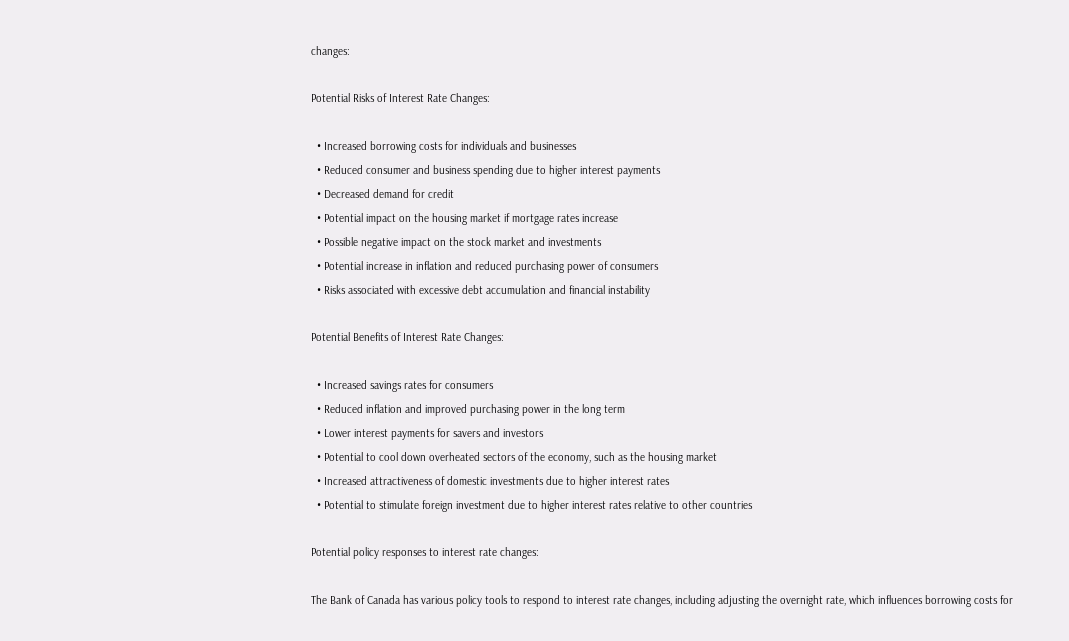changes:

Potential Risks of Interest Rate Changes:

  • Increased borrowing costs for individuals and businesses
  • Reduced consumer and business spending due to higher interest payments
  • Decreased demand for credit
  • Potential impact on the housing market if mortgage rates increase
  • Possible negative impact on the stock market and investments
  • Potential increase in inflation and reduced purchasing power of consumers
  • Risks associated with excessive debt accumulation and financial instability

Potential Benefits of Interest Rate Changes:

  • Increased savings rates for consumers
  • Reduced inflation and improved purchasing power in the long term
  • Lower interest payments for savers and investors
  • Potential to cool down overheated sectors of the economy, such as the housing market
  • Increased attractiveness of domestic investments due to higher interest rates
  • Potential to stimulate foreign investment due to higher interest rates relative to other countries

Potential policy responses to interest rate changes:

The Bank of Canada has various policy tools to respond to interest rate changes, including adjusting the overnight rate, which influences borrowing costs for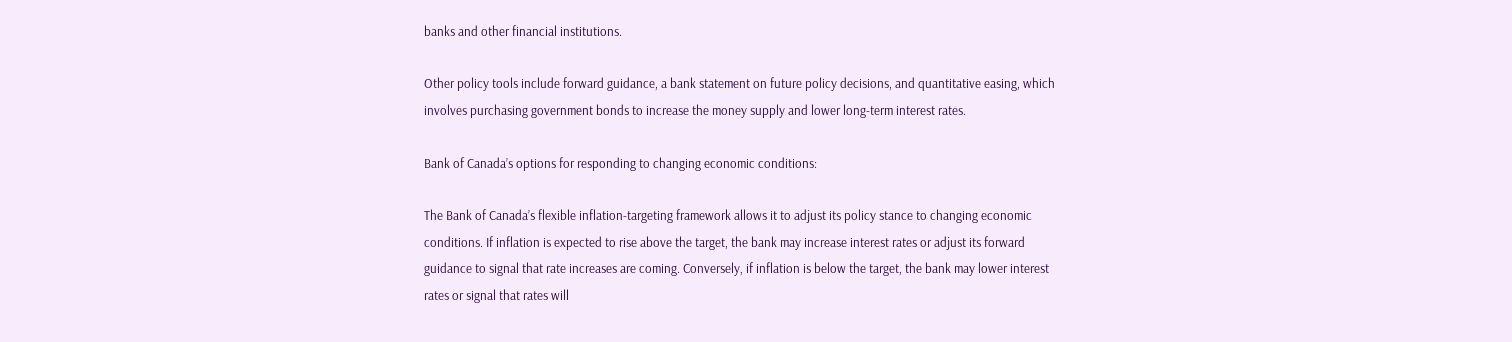banks and other financial institutions.

Other policy tools include forward guidance, a bank statement on future policy decisions, and quantitative easing, which involves purchasing government bonds to increase the money supply and lower long-term interest rates.

Bank of Canada’s options for responding to changing economic conditions:

The Bank of Canada’s flexible inflation-targeting framework allows it to adjust its policy stance to changing economic conditions. If inflation is expected to rise above the target, the bank may increase interest rates or adjust its forward guidance to signal that rate increases are coming. Conversely, if inflation is below the target, the bank may lower interest rates or signal that rates will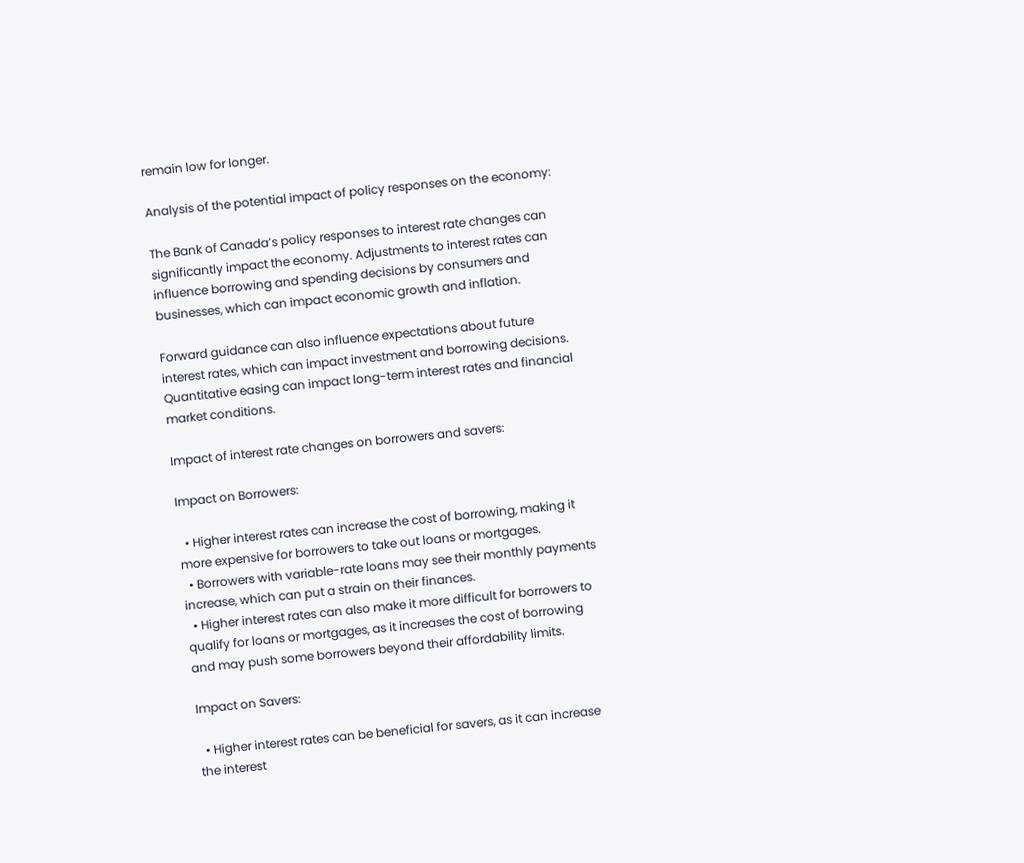remain low for longer.

Analysis of the potential impact of policy responses on the economy:

The Bank of Canada’s policy responses to interest rate changes can significantly impact the economy. Adjustments to interest rates can influence borrowing and spending decisions by consumers and businesses, which can impact economic growth and inflation.

Forward guidance can also influence expectations about future interest rates, which can impact investment and borrowing decisions. Quantitative easing can impact long-term interest rates and financial market conditions.

Impact of interest rate changes on borrowers and savers:

Impact on Borrowers:

  • Higher interest rates can increase the cost of borrowing, making it more expensive for borrowers to take out loans or mortgages.
  • Borrowers with variable-rate loans may see their monthly payments increase, which can put a strain on their finances.
  • Higher interest rates can also make it more difficult for borrowers to qualify for loans or mortgages, as it increases the cost of borrowing and may push some borrowers beyond their affordability limits.

Impact on Savers:

  • Higher interest rates can be beneficial for savers, as it can increase the interest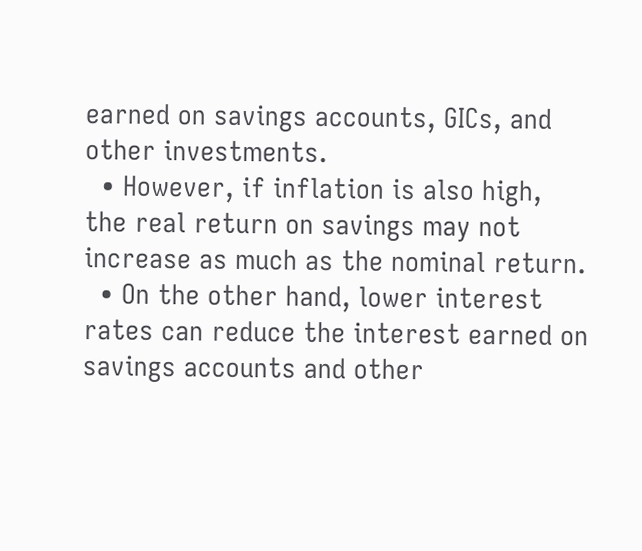earned on savings accounts, GICs, and other investments.
  • However, if inflation is also high, the real return on savings may not increase as much as the nominal return.
  • On the other hand, lower interest rates can reduce the interest earned on savings accounts and other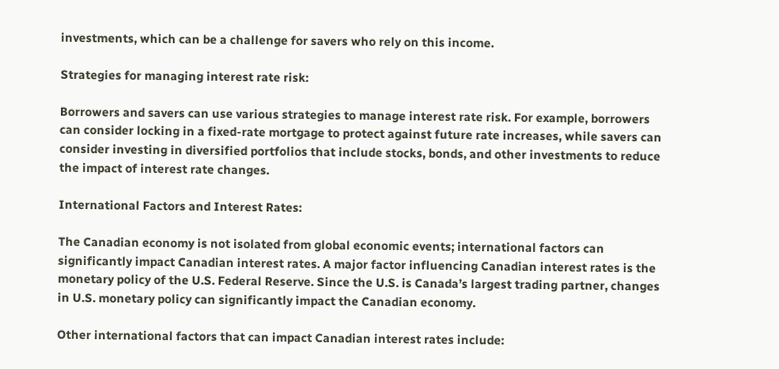investments, which can be a challenge for savers who rely on this income.

Strategies for managing interest rate risk:

Borrowers and savers can use various strategies to manage interest rate risk. For example, borrowers can consider locking in a fixed-rate mortgage to protect against future rate increases, while savers can consider investing in diversified portfolios that include stocks, bonds, and other investments to reduce the impact of interest rate changes.

International Factors and Interest Rates:

The Canadian economy is not isolated from global economic events; international factors can significantly impact Canadian interest rates. A major factor influencing Canadian interest rates is the monetary policy of the U.S. Federal Reserve. Since the U.S. is Canada’s largest trading partner, changes in U.S. monetary policy can significantly impact the Canadian economy.

Other international factors that can impact Canadian interest rates include: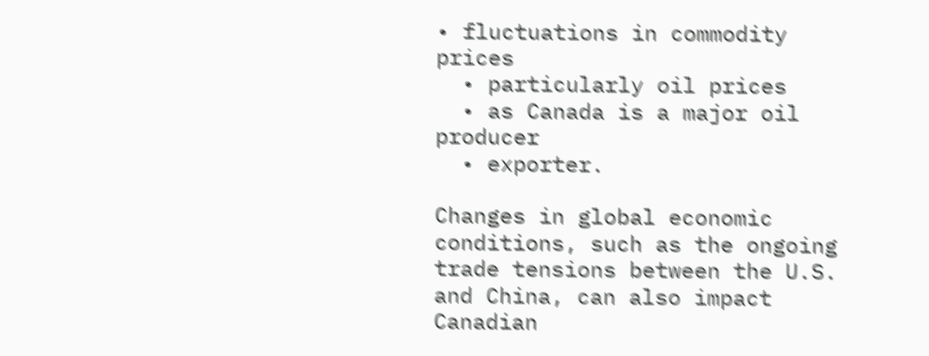• fluctuations in commodity prices
  • particularly oil prices
  • as Canada is a major oil producer
  • exporter.

Changes in global economic conditions, such as the ongoing trade tensions between the U.S. and China, can also impact Canadian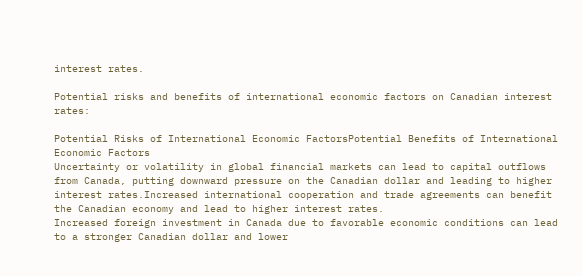interest rates.

Potential risks and benefits of international economic factors on Canadian interest rates:

Potential Risks of International Economic FactorsPotential Benefits of International Economic Factors
Uncertainty or volatility in global financial markets can lead to capital outflows from Canada, putting downward pressure on the Canadian dollar and leading to higher interest rates.Increased international cooperation and trade agreements can benefit the Canadian economy and lead to higher interest rates.
Increased foreign investment in Canada due to favorable economic conditions can lead to a stronger Canadian dollar and lower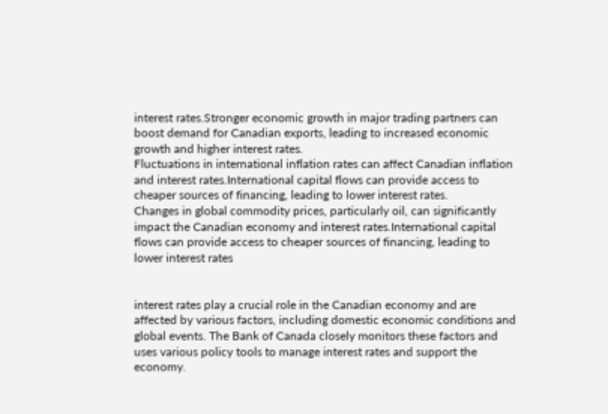interest rates.Stronger economic growth in major trading partners can boost demand for Canadian exports, leading to increased economic growth and higher interest rates.
Fluctuations in international inflation rates can affect Canadian inflation and interest rates.International capital flows can provide access to cheaper sources of financing, leading to lower interest rates.
Changes in global commodity prices, particularly oil, can significantly impact the Canadian economy and interest rates.International capital flows can provide access to cheaper sources of financing, leading to lower interest rates


interest rates play a crucial role in the Canadian economy and are affected by various factors, including domestic economic conditions and global events. The Bank of Canada closely monitors these factors and uses various policy tools to manage interest rates and support the economy.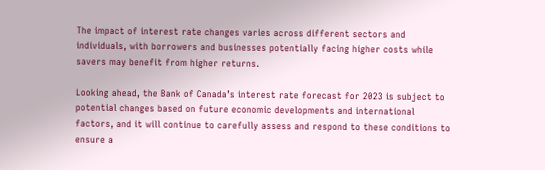The impact of interest rate changes varies across different sectors and individuals, with borrowers and businesses potentially facing higher costs while savers may benefit from higher returns.

Looking ahead, the Bank of Canada’s interest rate forecast for 2023 is subject to potential changes based on future economic developments and international factors, and it will continue to carefully assess and respond to these conditions to ensure a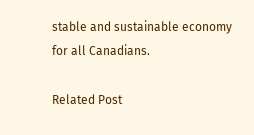stable and sustainable economy for all Canadians.

Related Post